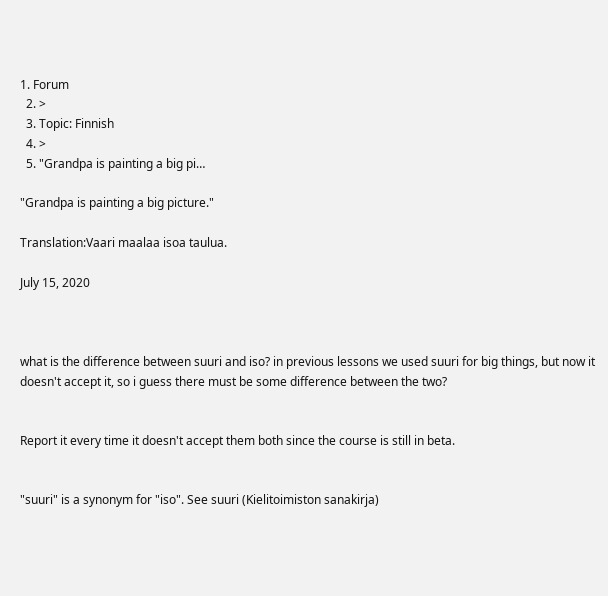1. Forum
  2. >
  3. Topic: Finnish
  4. >
  5. "Grandpa is painting a big pi…

"Grandpa is painting a big picture."

Translation:Vaari maalaa isoa taulua.

July 15, 2020



what is the difference between suuri and iso? in previous lessons we used suuri for big things, but now it doesn't accept it, so i guess there must be some difference between the two?


Report it every time it doesn't accept them both since the course is still in beta.


"suuri" is a synonym for "iso". See suuri (Kielitoimiston sanakirja)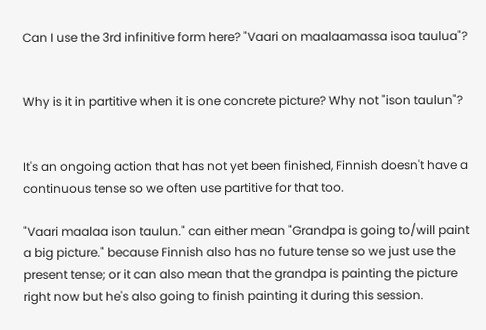Can I use the 3rd infinitive form here? "Vaari on maalaamassa isoa taulua"?


Why is it in partitive when it is one concrete picture? Why not "ison taulun"?


It's an ongoing action that has not yet been finished, Finnish doesn't have a continuous tense so we often use partitive for that too.

"Vaari maalaa ison taulun." can either mean "Grandpa is going to/will paint a big picture." because Finnish also has no future tense so we just use the present tense; or it can also mean that the grandpa is painting the picture right now but he's also going to finish painting it during this session.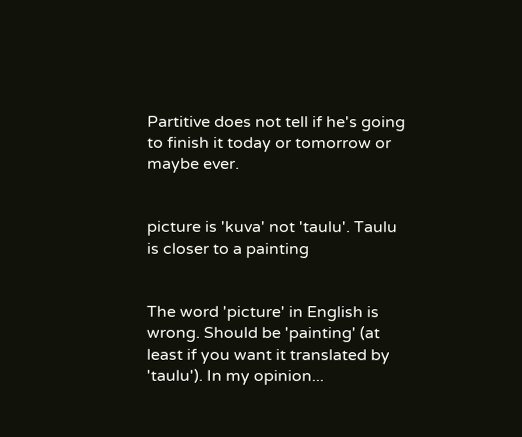Partitive does not tell if he's going to finish it today or tomorrow or maybe ever.


picture is 'kuva' not 'taulu'. Taulu is closer to a painting


The word 'picture' in English is wrong. Should be 'painting' (at least if you want it translated by 'taulu'). In my opinion...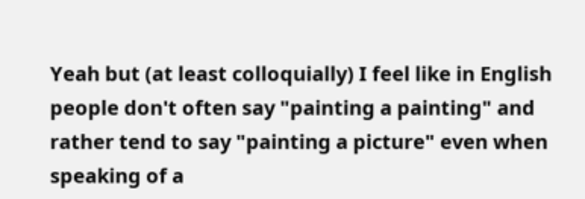Yeah but (at least colloquially) I feel like in English people don't often say "painting a painting" and rather tend to say "painting a picture" even when speaking of a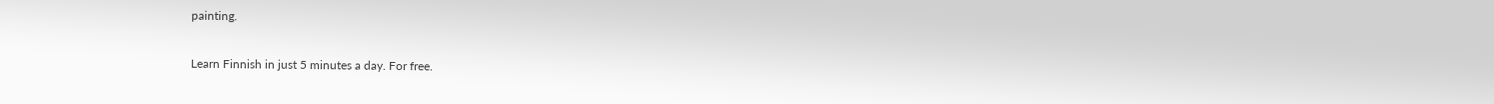painting.

Learn Finnish in just 5 minutes a day. For free.